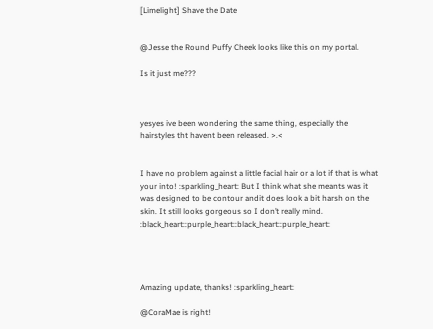[Limelight] Shave the Date


@Jesse the Round Puffy Cheek looks like this on my portal.

Is it just me???



yesyes ive been wondering the same thing, especially the hairstyles tht havent been released. >.<


I have no problem against a little facial hair or a lot if that is what your into! :sparkling_heart: But I think what she meants was it was designed to be contour andit does look a bit harsh on the skin. It still looks gorgeous so I don’t really mind. :black_heart::purple_heart::black_heart::purple_heart:




Amazing update, thanks! :sparkling_heart:

@CoraMae is right!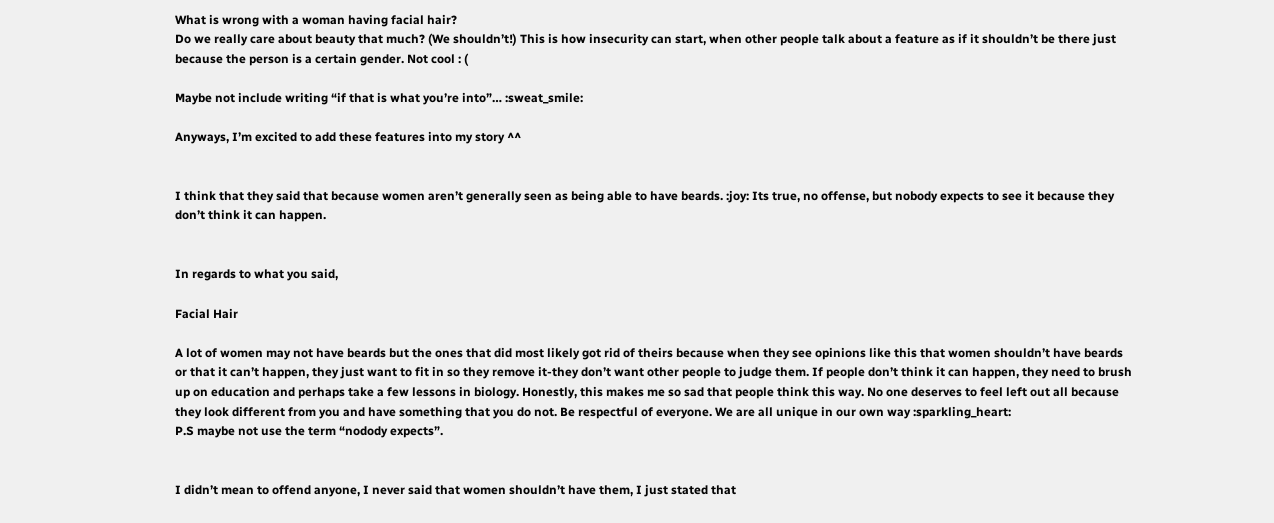What is wrong with a woman having facial hair?
Do we really care about beauty that much? (We shouldn’t!) This is how insecurity can start, when other people talk about a feature as if it shouldn’t be there just because the person is a certain gender. Not cool : (

Maybe not include writing “if that is what you’re into”… :sweat_smile:

Anyways, I’m excited to add these features into my story ^^


I think that they said that because women aren’t generally seen as being able to have beards. :joy: Its true, no offense, but nobody expects to see it because they don’t think it can happen.


In regards to what you said,

Facial Hair

A lot of women may not have beards but the ones that did most likely got rid of theirs because when they see opinions like this that women shouldn’t have beards or that it can’t happen, they just want to fit in so they remove it-they don’t want other people to judge them. If people don’t think it can happen, they need to brush up on education and perhaps take a few lessons in biology. Honestly, this makes me so sad that people think this way. No one deserves to feel left out all because they look different from you and have something that you do not. Be respectful of everyone. We are all unique in our own way :sparkling_heart:
P.S maybe not use the term “nodody expects”.


I didn’t mean to offend anyone, I never said that women shouldn’t have them, I just stated that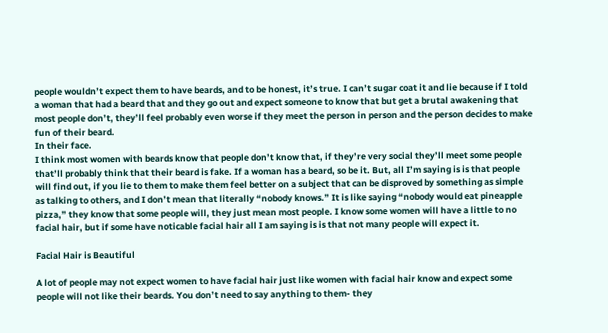people wouldn’t expect them to have beards, and to be honest, it’s true. I can’t sugar coat it and lie because if I told a woman that had a beard that and they go out and expect someone to know that but get a brutal awakening that most people don’t, they’ll feel probably even worse if they meet the person in person and the person decides to make fun of their beard.
In their face.
I think most women with beards know that people don’t know that, if they’re very social they’ll meet some people that’ll probably think that their beard is fake. If a woman has a beard, so be it. But, all I’m saying is is that people will find out, if you lie to them to make them feel better on a subject that can be disproved by something as simple as talking to others, and I don’t mean that literally “nobody knows.” It is like saying “nobody would eat pineapple pizza,” they know that some people will, they just mean most people. I know some women will have a little to no facial hair, but if some have noticable facial hair all I am saying is is that not many people will expect it.

Facial Hair is Beautiful

A lot of people may not expect women to have facial hair just like women with facial hair know and expect some people will not like their beards. You don’t need to say anything to them- they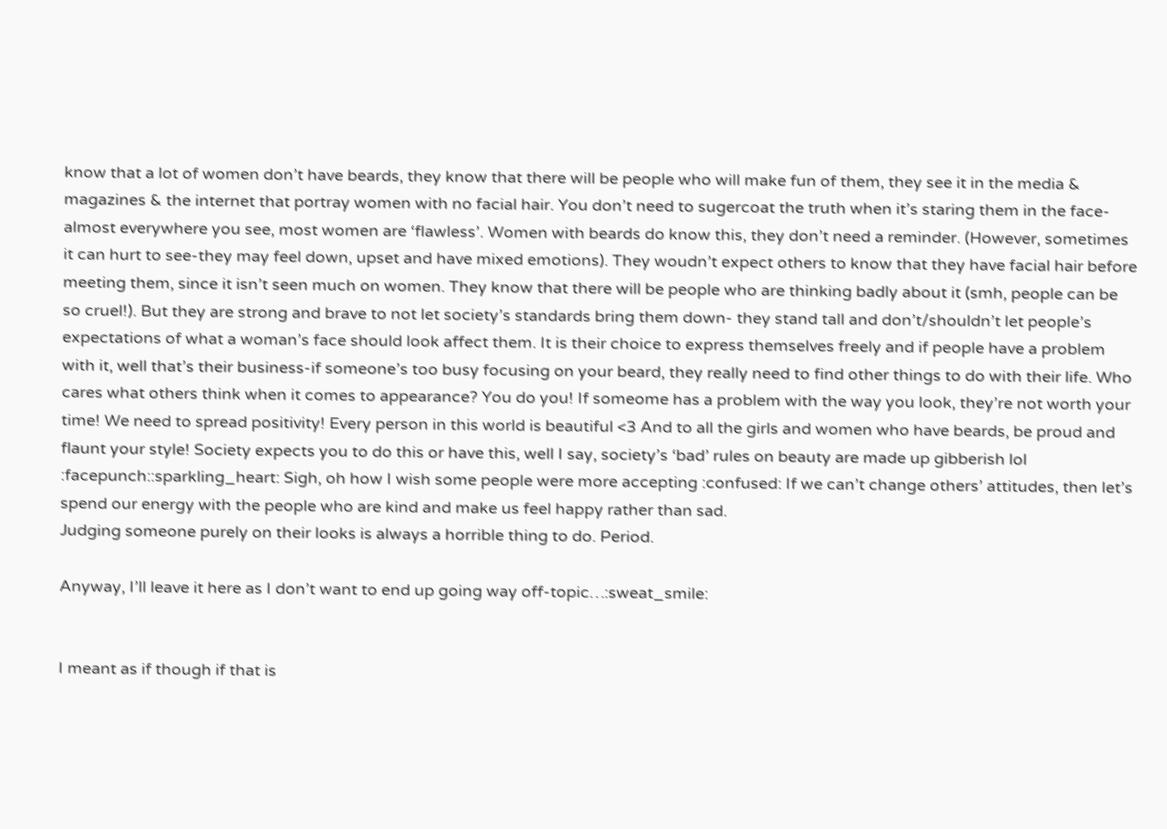know that a lot of women don’t have beards, they know that there will be people who will make fun of them, they see it in the media & magazines & the internet that portray women with no facial hair. You don’t need to sugercoat the truth when it’s staring them in the face-almost everywhere you see, most women are ‘flawless’. Women with beards do know this, they don’t need a reminder. (However, sometimes it can hurt to see-they may feel down, upset and have mixed emotions). They woudn’t expect others to know that they have facial hair before meeting them, since it isn’t seen much on women. They know that there will be people who are thinking badly about it (smh, people can be so cruel!). But they are strong and brave to not let society’s standards bring them down- they stand tall and don’t/shouldn’t let people’s expectations of what a woman’s face should look affect them. It is their choice to express themselves freely and if people have a problem with it, well that’s their business-if someone’s too busy focusing on your beard, they really need to find other things to do with their life. Who cares what others think when it comes to appearance? You do you! If someome has a problem with the way you look, they’re not worth your time! We need to spread positivity! Every person in this world is beautiful <3 And to all the girls and women who have beards, be proud and flaunt your style! Society expects you to do this or have this, well I say, society’s ‘bad’ rules on beauty are made up gibberish lol :facepunch::sparkling_heart: Sigh, oh how I wish some people were more accepting :confused: If we can’t change others’ attitudes, then let’s spend our energy with the people who are kind and make us feel happy rather than sad.
Judging someone purely on their looks is always a horrible thing to do. Period.

Anyway, I’ll leave it here as I don’t want to end up going way off-topic…:sweat_smile:


I meant as if though if that is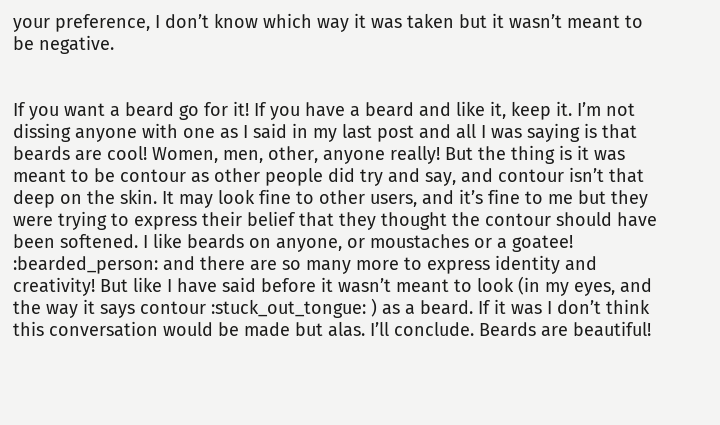your preference, I don’t know which way it was taken but it wasn’t meant to be negative.


If you want a beard go for it! If you have a beard and like it, keep it. I’m not dissing anyone with one as I said in my last post and all I was saying is that beards are cool! Women, men, other, anyone really! But the thing is it was meant to be contour as other people did try and say, and contour isn’t that deep on the skin. It may look fine to other users, and it’s fine to me but they were trying to express their belief that they thought the contour should have been softened. I like beards on anyone, or moustaches or a goatee! :bearded_person: and there are so many more to express identity and creativity! But like I have said before it wasn’t meant to look (in my eyes, and the way it says contour :stuck_out_tongue: ) as a beard. If it was I don’t think this conversation would be made but alas. I’ll conclude. Beards are beautiful!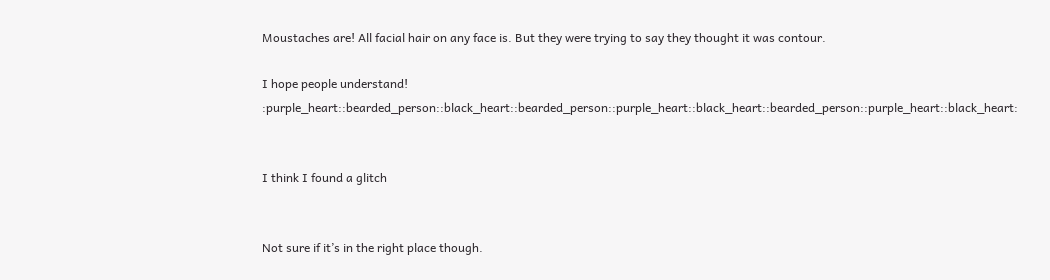Moustaches are! All facial hair on any face is. But they were trying to say they thought it was contour.

I hope people understand! :purple_heart::bearded_person::black_heart::bearded_person::purple_heart::black_heart::bearded_person::purple_heart::black_heart:


I think I found a glitch


Not sure if it’s in the right place though.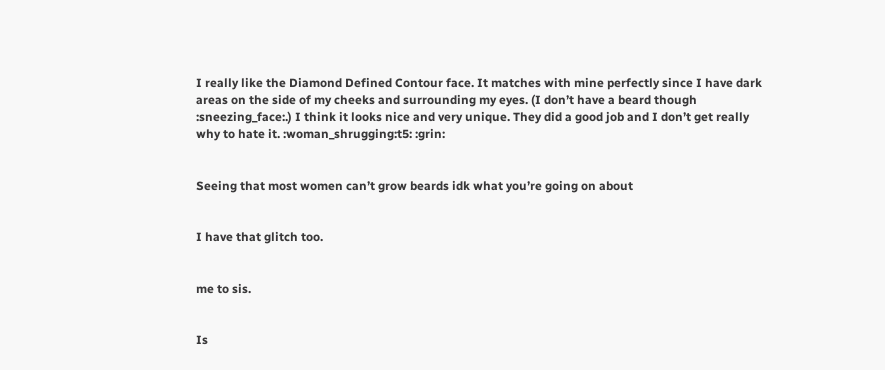I really like the Diamond Defined Contour face. It matches with mine perfectly since I have dark areas on the side of my cheeks and surrounding my eyes. (I don’t have a beard though :sneezing_face:.) I think it looks nice and very unique. They did a good job and I don’t get really why to hate it. :woman_shrugging:t5: :grin:


Seeing that most women can’t grow beards idk what you’re going on about


I have that glitch too.


me to sis.


Is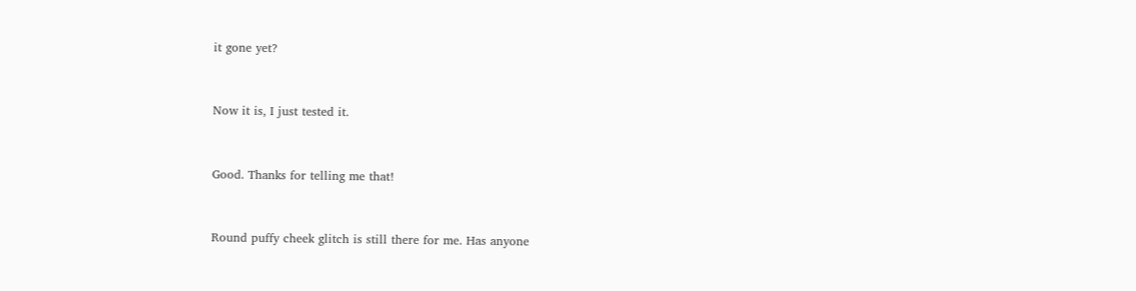it gone yet?


Now it is, I just tested it.


Good. Thanks for telling me that!


Round puffy cheek glitch is still there for me. Has anyone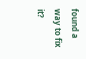found a way to fix it?